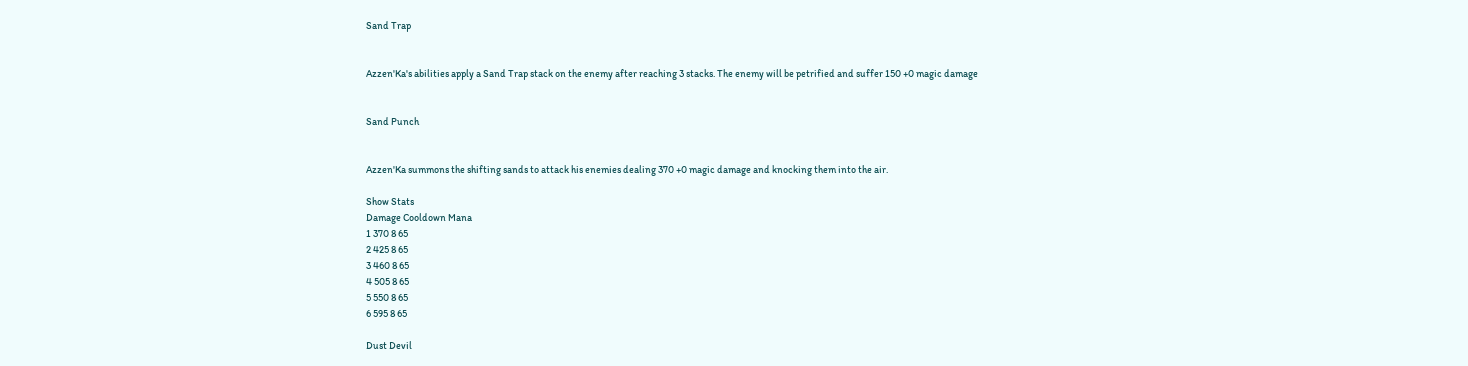Sand Trap


Azzen'Ka's abilities apply a Sand Trap stack on the enemy after reaching 3 stacks. The enemy will be petrified and suffer 150 +0 magic damage


Sand Punch


Azzen'Ka summons the shifting sands to attack his enemies dealing 370 +0 magic damage and knocking them into the air.

Show Stats
Damage Cooldown Mana
1 370 8 65
2 425 8 65
3 460 8 65
4 505 8 65
5 550 8 65
6 595 8 65

Dust Devil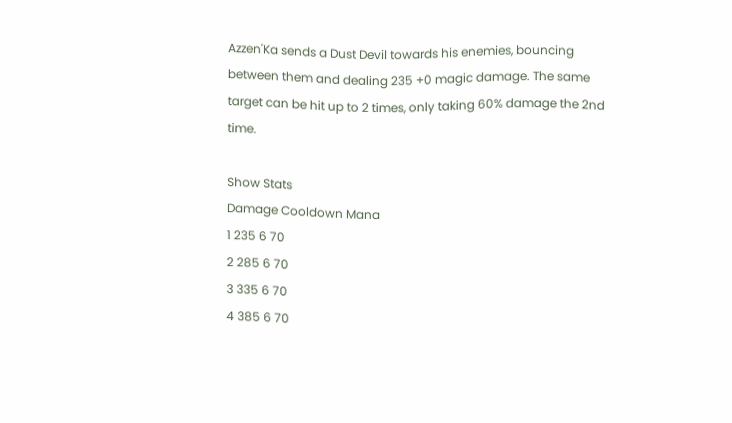Azzen'Ka sends a Dust Devil towards his enemies, bouncing between them and dealing 235 +0 magic damage. The same target can be hit up to 2 times, only taking 60% damage the 2nd time.

Show Stats
Damage Cooldown Mana
1 235 6 70
2 285 6 70
3 335 6 70
4 385 6 70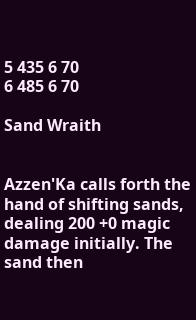5 435 6 70
6 485 6 70

Sand Wraith


Azzen'Ka calls forth the hand of shifting sands, dealing 200 +0 magic damage initially. The sand then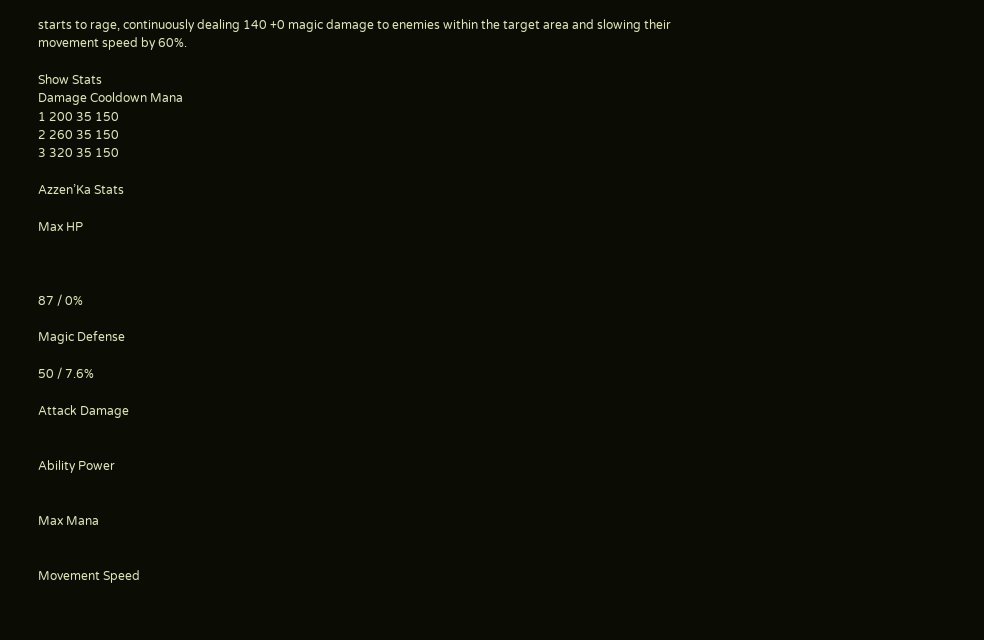starts to rage, continuously dealing 140 +0 magic damage to enemies within the target area and slowing their movement speed by 60%.

Show Stats
Damage Cooldown Mana
1 200 35 150
2 260 35 150
3 320 35 150

Azzen’Ka Stats

Max HP



87 / 0%

Magic Defense

50 / 7.6%

Attack Damage


Ability Power


Max Mana


Movement Speed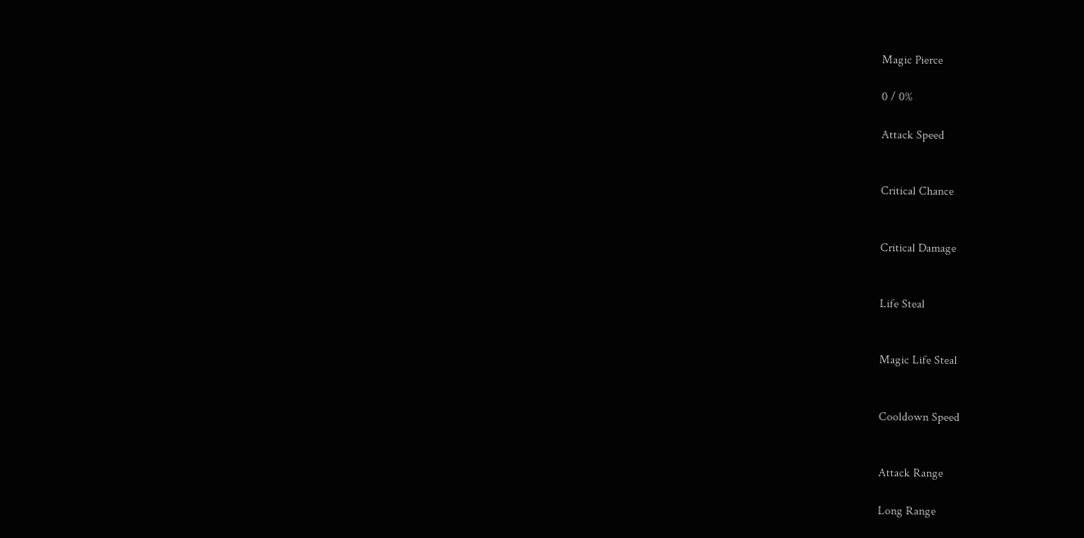Magic Pierce

0 / 0%

Attack Speed


Critical Chance


Critical Damage


Life Steal


Magic Life Steal


Cooldown Speed


Attack Range

Long Range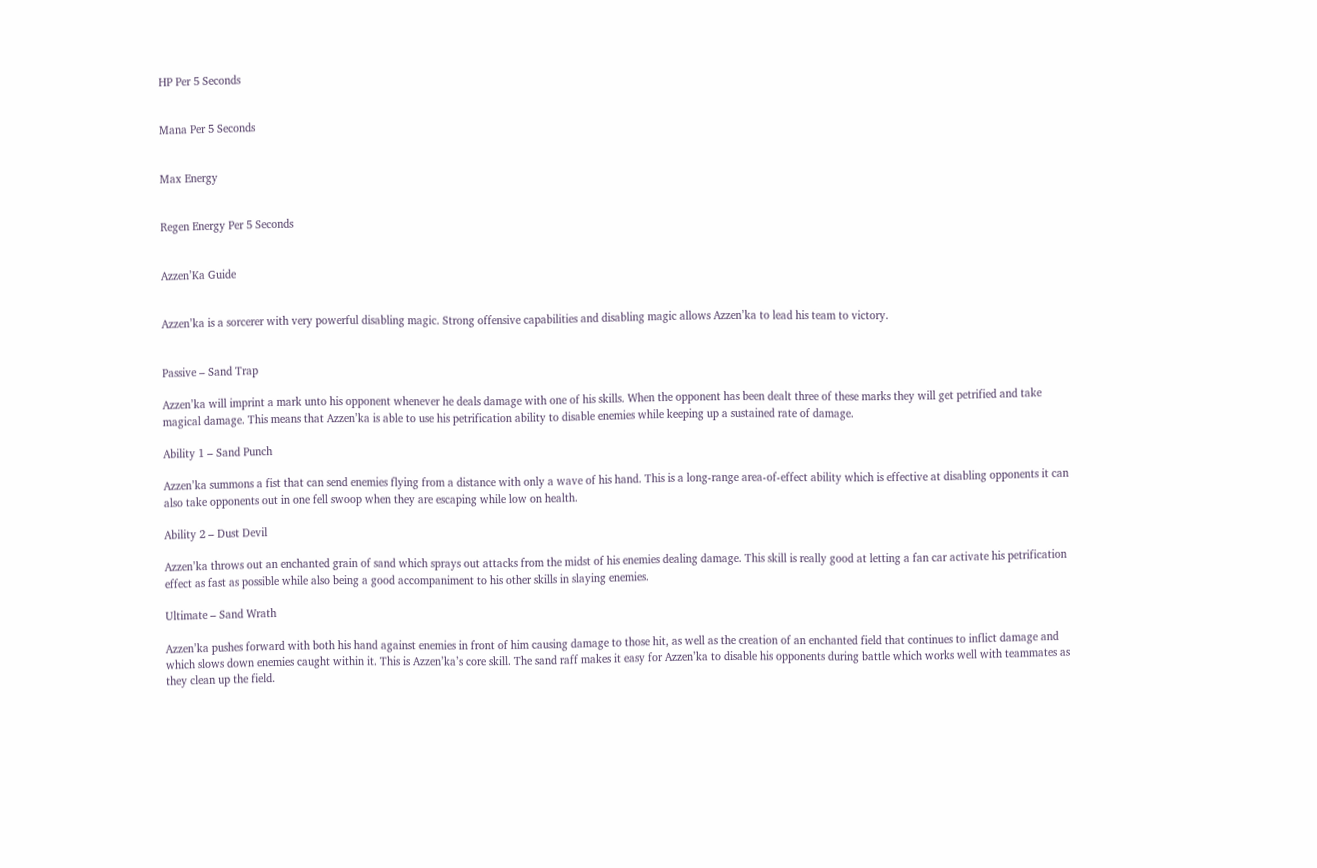HP Per 5 Seconds


Mana Per 5 Seconds


Max Energy


Regen Energy Per 5 Seconds


Azzen’Ka Guide


Azzen’ka is a sorcerer with very powerful disabling magic. Strong offensive capabilities and disabling magic allows Azzen’ka to lead his team to victory.


Passive – Sand Trap

Azzen’ka will imprint a mark unto his opponent whenever he deals damage with one of his skills. When the opponent has been dealt three of these marks they will get petrified and take magical damage. This means that Azzen’ka is able to use his petrification ability to disable enemies while keeping up a sustained rate of damage.

Ability 1 – Sand Punch

Azzen’ka summons a fist that can send enemies flying from a distance with only a wave of his hand. This is a long-range area-of-effect ability which is effective at disabling opponents it can also take opponents out in one fell swoop when they are escaping while low on health.

Ability 2 – Dust Devil

Azzen’ka throws out an enchanted grain of sand which sprays out attacks from the midst of his enemies dealing damage. This skill is really good at letting a fan car activate his petrification effect as fast as possible while also being a good accompaniment to his other skills in slaying enemies.

Ultimate – Sand Wrath

Azzen’ka pushes forward with both his hand against enemies in front of him causing damage to those hit, as well as the creation of an enchanted field that continues to inflict damage and which slows down enemies caught within it. This is Azzen’ka’s core skill. The sand raff makes it easy for Azzen’ka to disable his opponents during battle which works well with teammates as they clean up the field.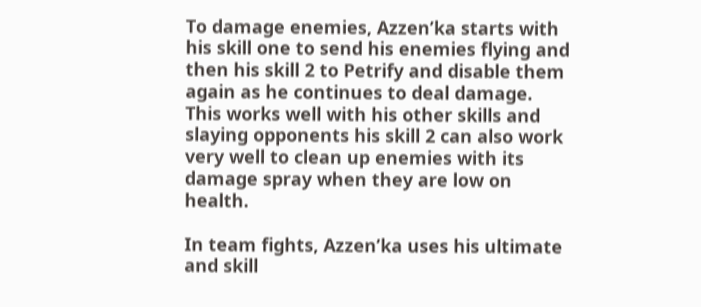To damage enemies, Azzen’ka starts with his skill one to send his enemies flying and then his skill 2 to Petrify and disable them again as he continues to deal damage. This works well with his other skills and slaying opponents his skill 2 can also work very well to clean up enemies with its damage spray when they are low on health.

In team fights, Azzen’ka uses his ultimate and skill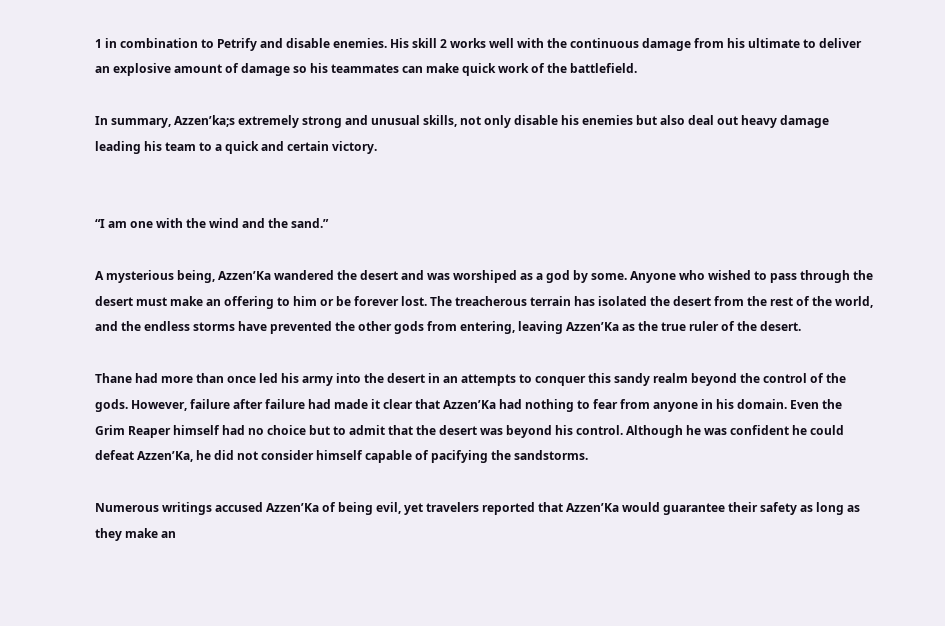1 in combination to Petrify and disable enemies. His skill 2 works well with the continuous damage from his ultimate to deliver an explosive amount of damage so his teammates can make quick work of the battlefield.

In summary, Azzen’ka;s extremely strong and unusual skills, not only disable his enemies but also deal out heavy damage leading his team to a quick and certain victory.


“I am one with the wind and the sand.”

A mysterious being, Azzen’Ka wandered the desert and was worshiped as a god by some. Anyone who wished to pass through the desert must make an offering to him or be forever lost. The treacherous terrain has isolated the desert from the rest of the world, and the endless storms have prevented the other gods from entering, leaving Azzen’Ka as the true ruler of the desert.

Thane had more than once led his army into the desert in an attempts to conquer this sandy realm beyond the control of the gods. However, failure after failure had made it clear that Azzen’Ka had nothing to fear from anyone in his domain. Even the Grim Reaper himself had no choice but to admit that the desert was beyond his control. Although he was confident he could defeat Azzen’Ka, he did not consider himself capable of pacifying the sandstorms.

Numerous writings accused Azzen’Ka of being evil, yet travelers reported that Azzen’Ka would guarantee their safety as long as they make an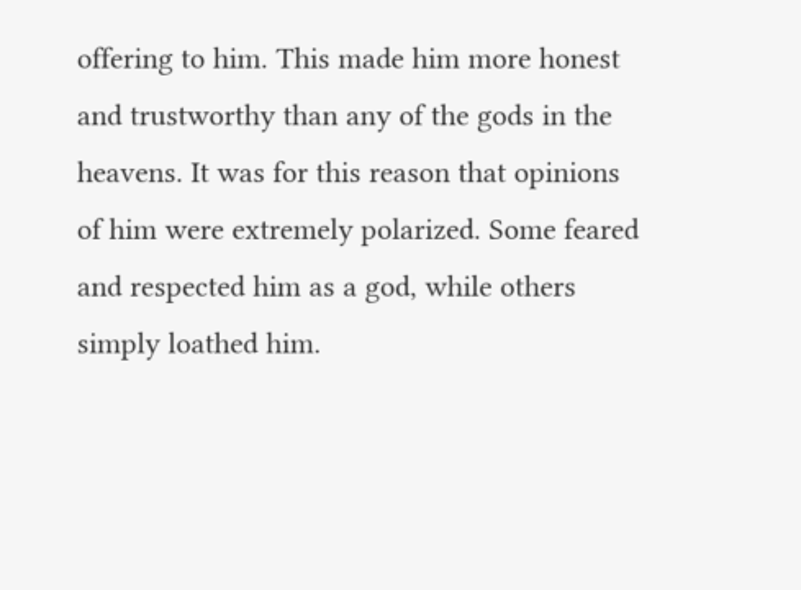offering to him. This made him more honest and trustworthy than any of the gods in the heavens. It was for this reason that opinions of him were extremely polarized. Some feared and respected him as a god, while others simply loathed him.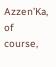Azzen’Ka, of course,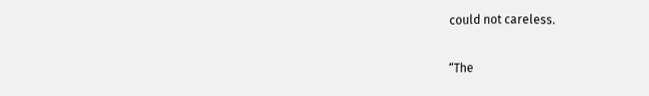could not careless.

“The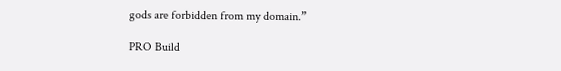gods are forbidden from my domain.”

PRO Build